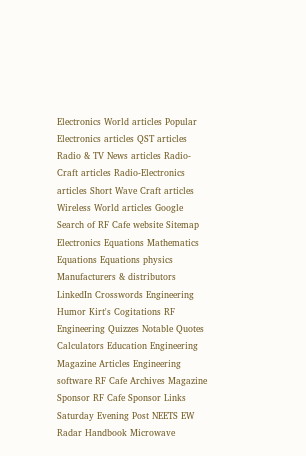Electronics World articles Popular Electronics articles QST articles Radio & TV News articles Radio-Craft articles Radio-Electronics articles Short Wave Craft articles Wireless World articles Google Search of RF Cafe website Sitemap Electronics Equations Mathematics Equations Equations physics Manufacturers & distributors LinkedIn Crosswords Engineering Humor Kirt's Cogitations RF Engineering Quizzes Notable Quotes Calculators Education Engineering Magazine Articles Engineering software RF Cafe Archives Magazine Sponsor RF Cafe Sponsor Links Saturday Evening Post NEETS EW Radar Handbook Microwave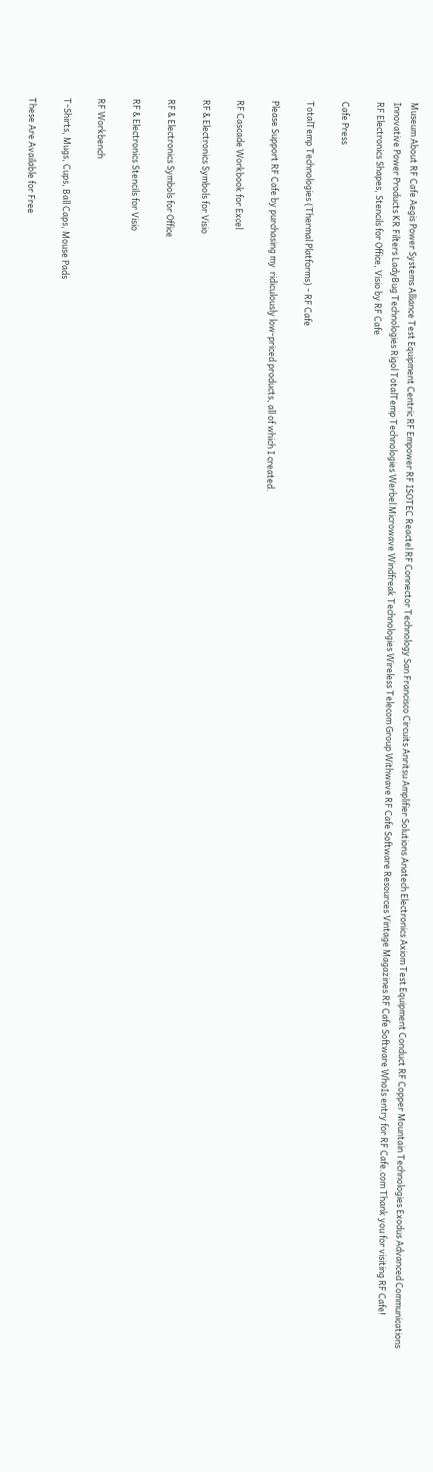Museum About RF Cafe Aegis Power Systems Alliance Test Equipment Centric RF Empower RF ISOTEC Reactel RF Connector Technology San Francisco Circuits Anritsu Amplifier Solutions Anatech Electronics Axiom Test Equipment Conduct RF Copper Mountain Technologies Exodus Advanced Communications Innovative Power Products KR Filters LadyBug Technologies Rigol TotalTemp Technologies Werbel Microwave Windfreak Technologies Wireless Telecom Group Withwave RF Cafe Software Resources Vintage Magazines RF Cafe Software WhoIs entry for RF Cafe.com Thank you for visiting RF Cafe!
RF Electronics Shapes, Stencils for Office, Visio by RF Cafe

Cafe Press

TotalTemp Technologies (Thermal Platforms) - RF Cafe

Please Support RF Cafe by purchasing my  ridiculously low-priced products, all of which I created.

RF Cascade Workbook for Excel

RF & Electronics Symbols for Visio

RF & Electronics Symbols for Office

RF & Electronics Stencils for Visio

RF Workbench

T-Shirts, Mugs, Cups, Ball Caps, Mouse Pads

These Are Available for Free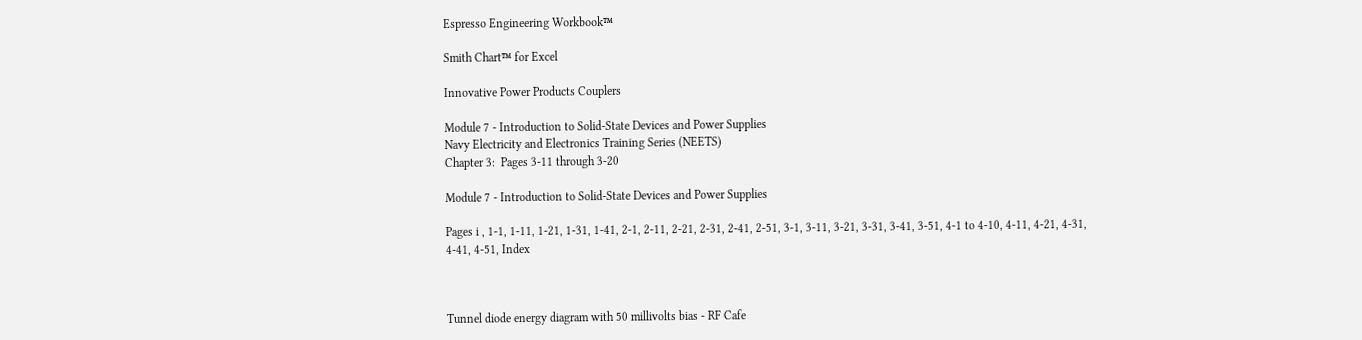Espresso Engineering Workbook™

Smith Chart™ for Excel

Innovative Power Products Couplers

Module 7 - Introduction to Solid-State Devices and Power Supplies
Navy Electricity and Electronics Training Series (NEETS)
Chapter 3:  Pages 3-11 through 3-20

Module 7 - Introduction to Solid-State Devices and Power Supplies

Pages i , 1-1, 1-11, 1-21, 1-31, 1-41, 2-1, 2-11, 2-21, 2-31, 2-41, 2-51, 3-1, 3-11, 3-21, 3-31, 3-41, 3-51, 4-1 to 4-10, 4-11, 4-21, 4-31, 4-41, 4-51, Index



Tunnel diode energy diagram with 50 millivolts bias - RF Cafe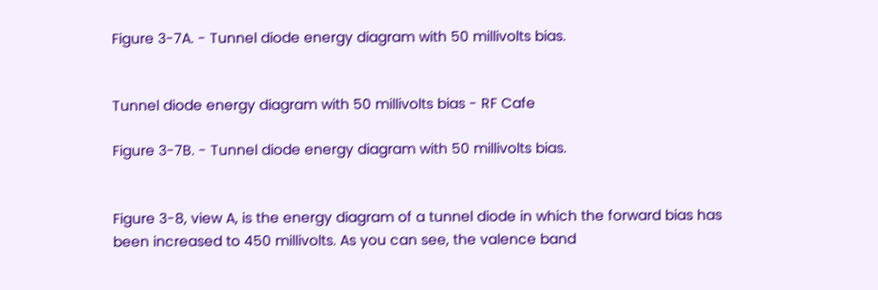Figure 3-7A. - Tunnel diode energy diagram with 50 millivolts bias.


Tunnel diode energy diagram with 50 millivolts bias - RF Cafe

Figure 3-7B. - Tunnel diode energy diagram with 50 millivolts bias.


Figure 3-8, view A, is the energy diagram of a tunnel diode in which the forward bias has been increased to 450 millivolts. As you can see, the valence band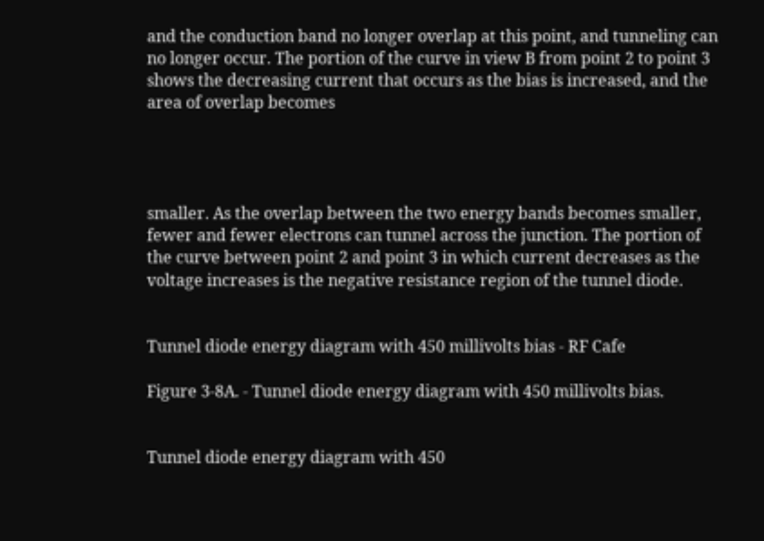and the conduction band no longer overlap at this point, and tunneling can no longer occur. The portion of the curve in view B from point 2 to point 3 shows the decreasing current that occurs as the bias is increased, and the area of overlap becomes




smaller. As the overlap between the two energy bands becomes smaller, fewer and fewer electrons can tunnel across the junction. The portion of the curve between point 2 and point 3 in which current decreases as the voltage increases is the negative resistance region of the tunnel diode.


Tunnel diode energy diagram with 450 millivolts bias - RF Cafe

Figure 3-8A. - Tunnel diode energy diagram with 450 millivolts bias.


Tunnel diode energy diagram with 450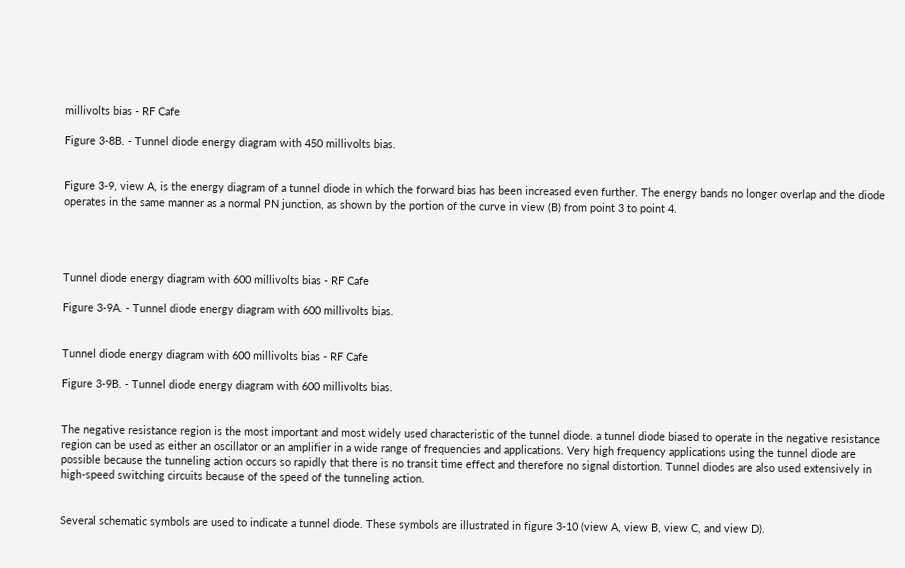millivolts bias - RF Cafe

Figure 3-8B. - Tunnel diode energy diagram with 450 millivolts bias.


Figure 3-9, view A, is the energy diagram of a tunnel diode in which the forward bias has been increased even further. The energy bands no longer overlap and the diode operates in the same manner as a normal PN junction, as shown by the portion of the curve in view (B) from point 3 to point 4.




Tunnel diode energy diagram with 600 millivolts bias - RF Cafe

Figure 3-9A. - Tunnel diode energy diagram with 600 millivolts bias.


Tunnel diode energy diagram with 600 millivolts bias - RF Cafe

Figure 3-9B. - Tunnel diode energy diagram with 600 millivolts bias.


The negative resistance region is the most important and most widely used characteristic of the tunnel diode. a tunnel diode biased to operate in the negative resistance region can be used as either an oscillator or an amplifier in a wide range of frequencies and applications. Very high frequency applications using the tunnel diode are possible because the tunneling action occurs so rapidly that there is no transit time effect and therefore no signal distortion. Tunnel diodes are also used extensively in high-speed switching circuits because of the speed of the tunneling action.


Several schematic symbols are used to indicate a tunnel diode. These symbols are illustrated in figure 3-10 (view A, view B, view C, and view D).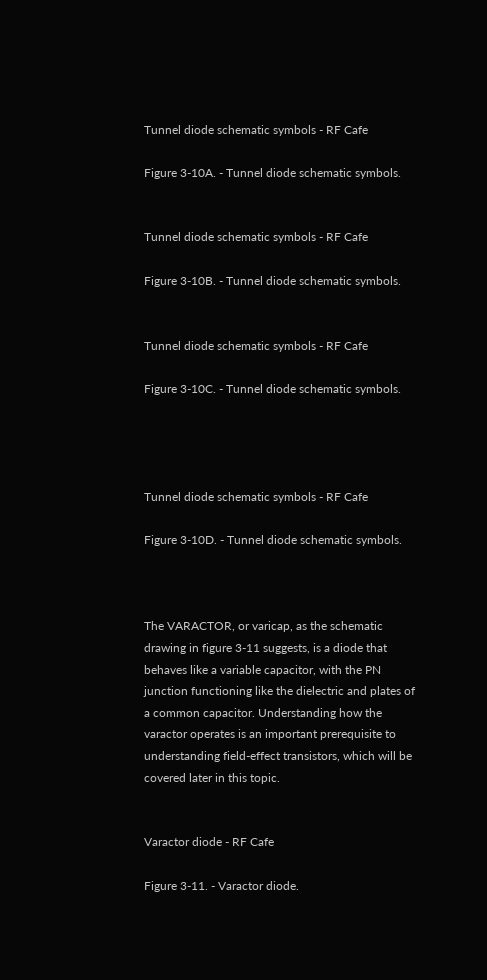Tunnel diode schematic symbols - RF Cafe

Figure 3-10A. - Tunnel diode schematic symbols.


Tunnel diode schematic symbols - RF Cafe

Figure 3-10B. - Tunnel diode schematic symbols.


Tunnel diode schematic symbols - RF Cafe

Figure 3-10C. - Tunnel diode schematic symbols.




Tunnel diode schematic symbols - RF Cafe

Figure 3-10D. - Tunnel diode schematic symbols.



The VARACTOR, or varicap, as the schematic drawing in figure 3-11 suggests, is a diode that behaves like a variable capacitor, with the PN junction functioning like the dielectric and plates of a common capacitor. Understanding how the varactor operates is an important prerequisite to understanding field-effect transistors, which will be covered later in this topic.


Varactor diode - RF Cafe

Figure 3-11. - Varactor diode.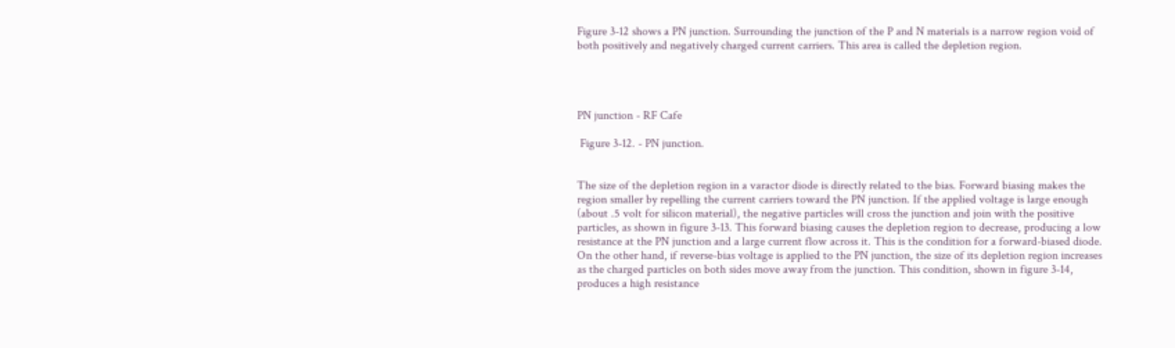Figure 3-12 shows a PN junction. Surrounding the junction of the P and N materials is a narrow region void of both positively and negatively charged current carriers. This area is called the depletion region.




PN junction - RF Cafe

 Figure 3-12. - PN junction.


The size of the depletion region in a varactor diode is directly related to the bias. Forward biasing makes the region smaller by repelling the current carriers toward the PN junction. If the applied voltage is large enough (about .5 volt for silicon material), the negative particles will cross the junction and join with the positive particles, as shown in figure 3-13. This forward biasing causes the depletion region to decrease, producing a low resistance at the PN junction and a large current flow across it. This is the condition for a forward-biased diode. On the other hand, if reverse-bias voltage is applied to the PN junction, the size of its depletion region increases as the charged particles on both sides move away from the junction. This condition, shown in figure 3-14, produces a high resistance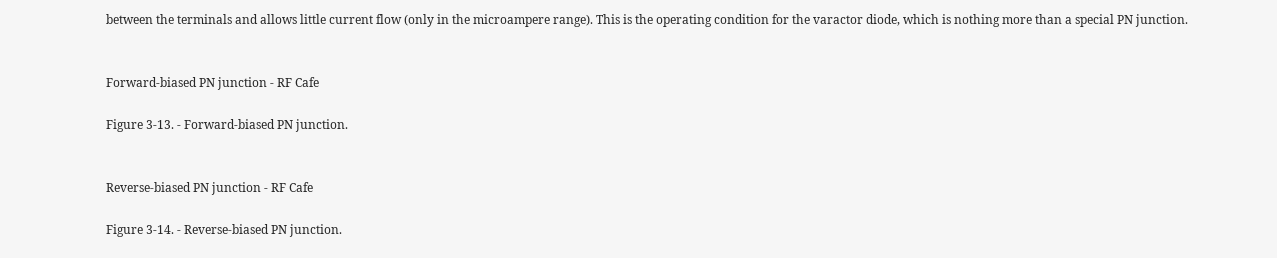between the terminals and allows little current flow (only in the microampere range). This is the operating condition for the varactor diode, which is nothing more than a special PN junction.


Forward-biased PN junction - RF Cafe

Figure 3-13. - Forward-biased PN junction.


Reverse-biased PN junction - RF Cafe

Figure 3-14. - Reverse-biased PN junction.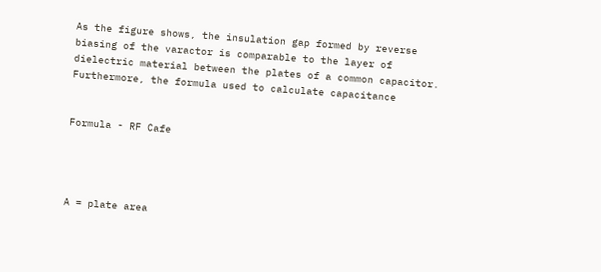As the figure shows, the insulation gap formed by reverse biasing of the varactor is comparable to the layer of dielectric material between the plates of a common capacitor. Furthermore, the formula used to calculate capacitance


Formula - RF Cafe




A = plate area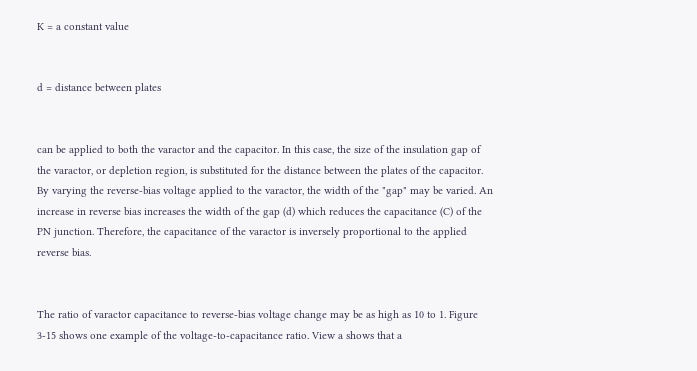K = a constant value


d = distance between plates


can be applied to both the varactor and the capacitor. In this case, the size of the insulation gap of the varactor, or depletion region, is substituted for the distance between the plates of the capacitor. By varying the reverse-bias voltage applied to the varactor, the width of the "gap" may be varied. An increase in reverse bias increases the width of the gap (d) which reduces the capacitance (C) of the PN junction. Therefore, the capacitance of the varactor is inversely proportional to the applied reverse bias.


The ratio of varactor capacitance to reverse-bias voltage change may be as high as 10 to 1. Figure 3-15 shows one example of the voltage-to-capacitance ratio. View a shows that a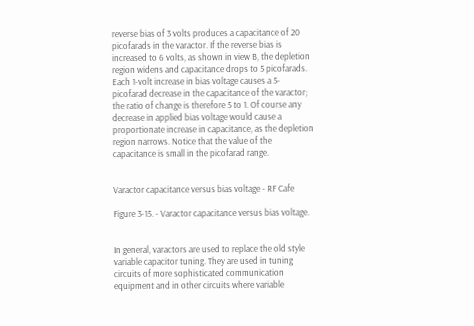reverse bias of 3 volts produces a capacitance of 20 picofarads in the varactor. If the reverse bias is increased to 6 volts, as shown in view B, the depletion region widens and capacitance drops to 5 picofarads. Each 1-volt increase in bias voltage causes a 5-picofarad decrease in the capacitance of the varactor; the ratio of change is therefore 5 to 1. Of course any decrease in applied bias voltage would cause a proportionate increase in capacitance, as the depletion region narrows. Notice that the value of the capacitance is small in the picofarad range.


Varactor capacitance versus bias voltage - RF Cafe

Figure 3-15. - Varactor capacitance versus bias voltage.


In general, varactors are used to replace the old style variable capacitor tuning. They are used in tuning circuits of more sophisticated communication equipment and in other circuits where variable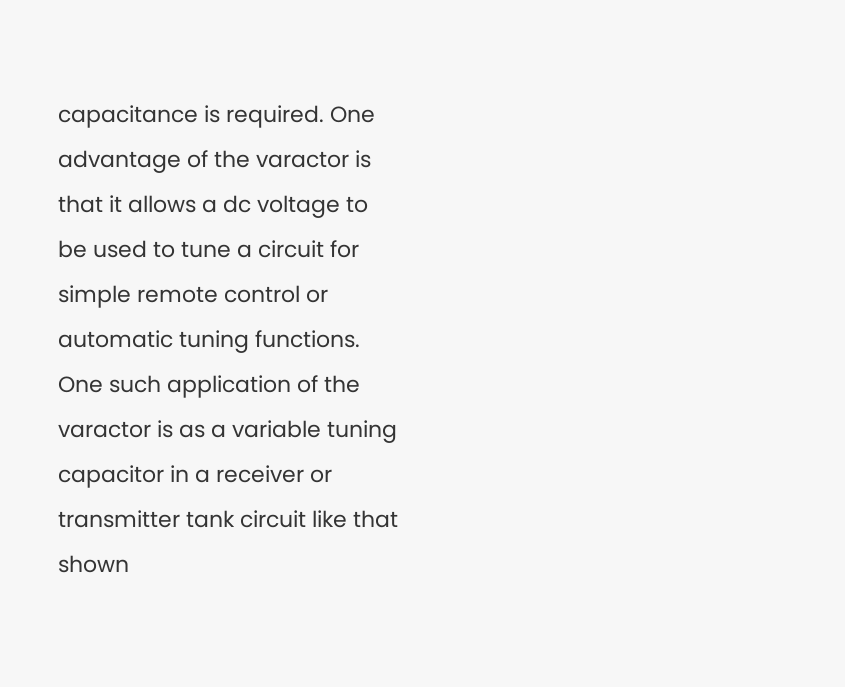capacitance is required. One advantage of the varactor is that it allows a dc voltage to be used to tune a circuit for simple remote control or automatic tuning functions. One such application of the varactor is as a variable tuning capacitor in a receiver or transmitter tank circuit like that shown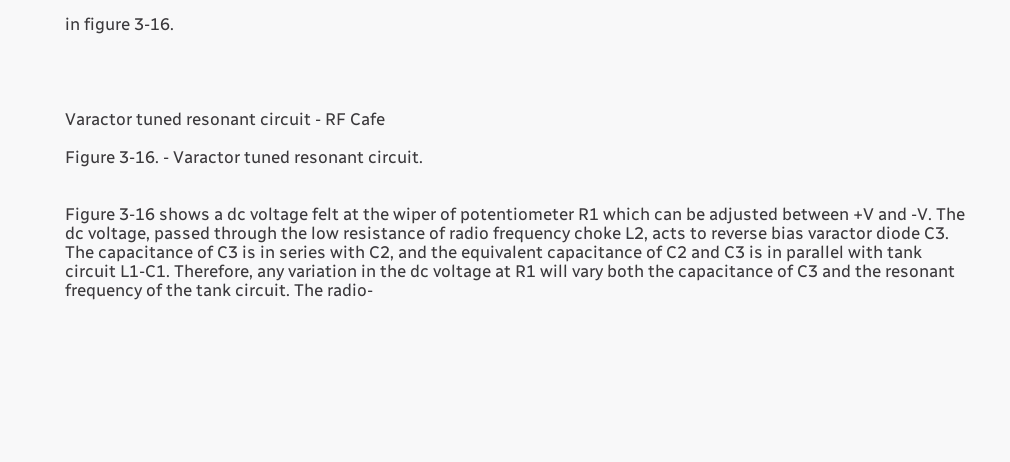in figure 3-16.




Varactor tuned resonant circuit - RF Cafe

Figure 3-16. - Varactor tuned resonant circuit.


Figure 3-16 shows a dc voltage felt at the wiper of potentiometer R1 which can be adjusted between +V and -V. The dc voltage, passed through the low resistance of radio frequency choke L2, acts to reverse bias varactor diode C3. The capacitance of C3 is in series with C2, and the equivalent capacitance of C2 and C3 is in parallel with tank circuit L1-C1. Therefore, any variation in the dc voltage at R1 will vary both the capacitance of C3 and the resonant frequency of the tank circuit. The radio-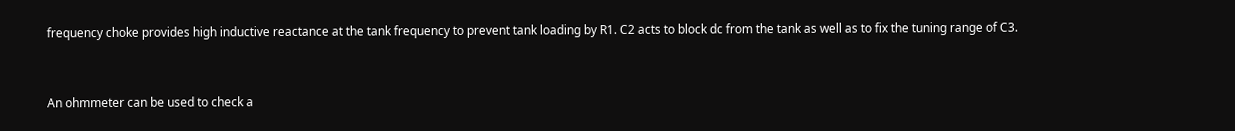frequency choke provides high inductive reactance at the tank frequency to prevent tank loading by R1. C2 acts to block dc from the tank as well as to fix the tuning range of C3.


An ohmmeter can be used to check a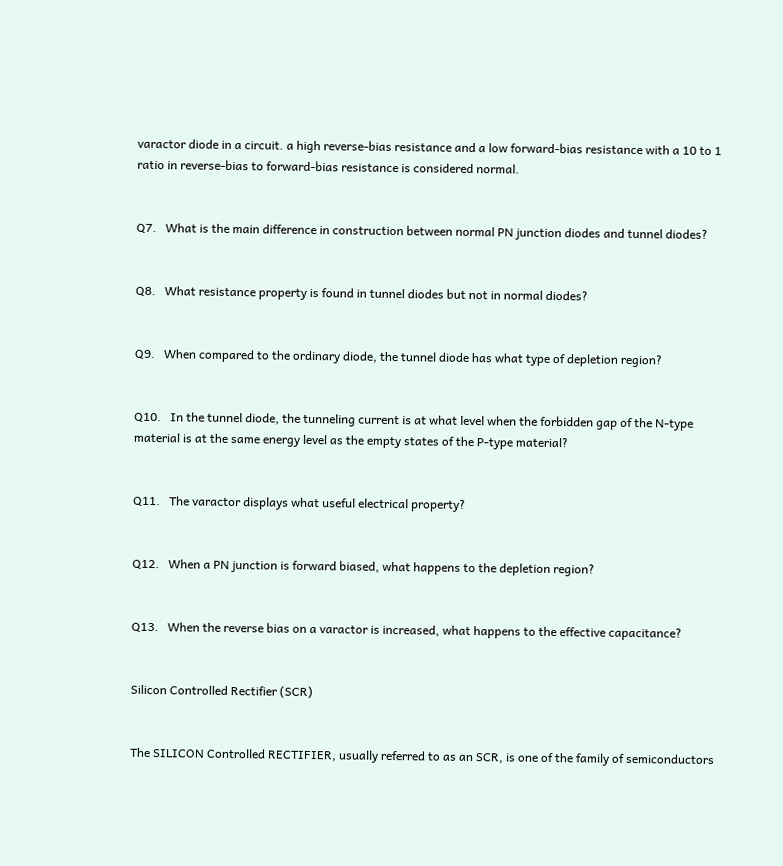varactor diode in a circuit. a high reverse-bias resistance and a low forward-bias resistance with a 10 to 1 ratio in reverse-bias to forward-bias resistance is considered normal.


Q7.   What is the main difference in construction between normal PN junction diodes and tunnel diodes?


Q8.   What resistance property is found in tunnel diodes but not in normal diodes?


Q9.   When compared to the ordinary diode, the tunnel diode has what type of depletion region?


Q10.   In the tunnel diode, the tunneling current is at what level when the forbidden gap of the N-type material is at the same energy level as the empty states of the P-type material?


Q11.   The varactor displays what useful electrical property?


Q12.   When a PN junction is forward biased, what happens to the depletion region?


Q13.   When the reverse bias on a varactor is increased, what happens to the effective capacitance?


Silicon Controlled Rectifier (SCR)


The SILICON Controlled RECTIFIER, usually referred to as an SCR, is one of the family of semiconductors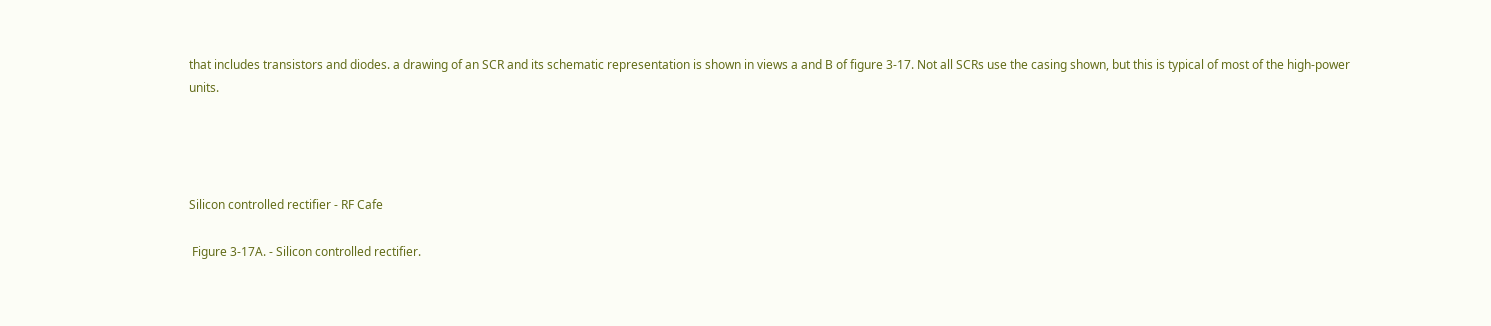that includes transistors and diodes. a drawing of an SCR and its schematic representation is shown in views a and B of figure 3-17. Not all SCRs use the casing shown, but this is typical of most of the high-power units.




Silicon controlled rectifier - RF Cafe

 Figure 3-17A. - Silicon controlled rectifier.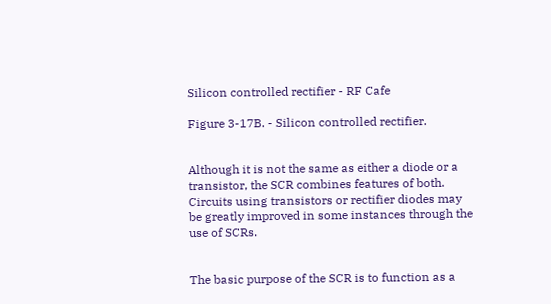Silicon controlled rectifier - RF Cafe

Figure 3-17B. - Silicon controlled rectifier.


Although it is not the same as either a diode or a transistor, the SCR combines features of both. Circuits using transistors or rectifier diodes may be greatly improved in some instances through the use of SCRs.


The basic purpose of the SCR is to function as a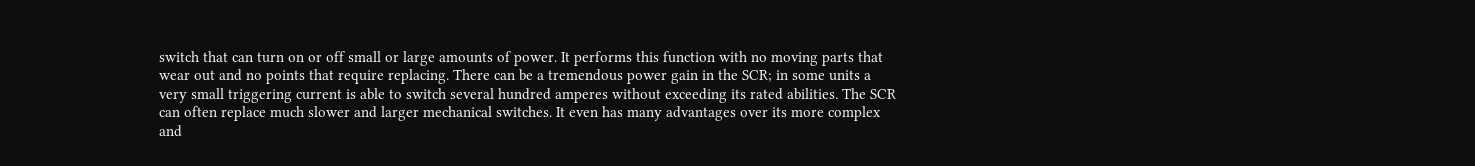switch that can turn on or off small or large amounts of power. It performs this function with no moving parts that wear out and no points that require replacing. There can be a tremendous power gain in the SCR; in some units a very small triggering current is able to switch several hundred amperes without exceeding its rated abilities. The SCR can often replace much slower and larger mechanical switches. It even has many advantages over its more complex and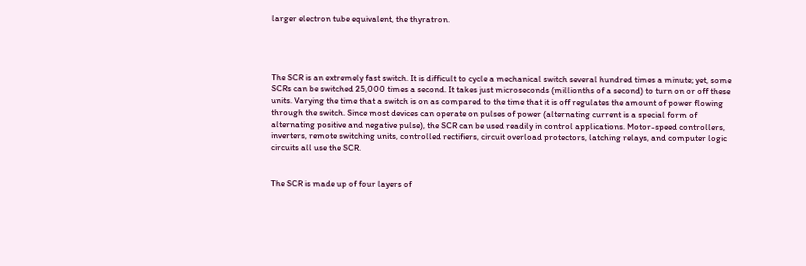larger electron tube equivalent, the thyratron.




The SCR is an extremely fast switch. It is difficult to cycle a mechanical switch several hundred times a minute; yet, some SCRs can be switched 25,000 times a second. It takes just microseconds (millionths of a second) to turn on or off these units. Varying the time that a switch is on as compared to the time that it is off regulates the amount of power flowing through the switch. Since most devices can operate on pulses of power (alternating current is a special form of alternating positive and negative pulse), the SCR can be used readily in control applications. Motor-speed controllers, inverters, remote switching units, controlled rectifiers, circuit overload protectors, latching relays, and computer logic circuits all use the SCR.


The SCR is made up of four layers of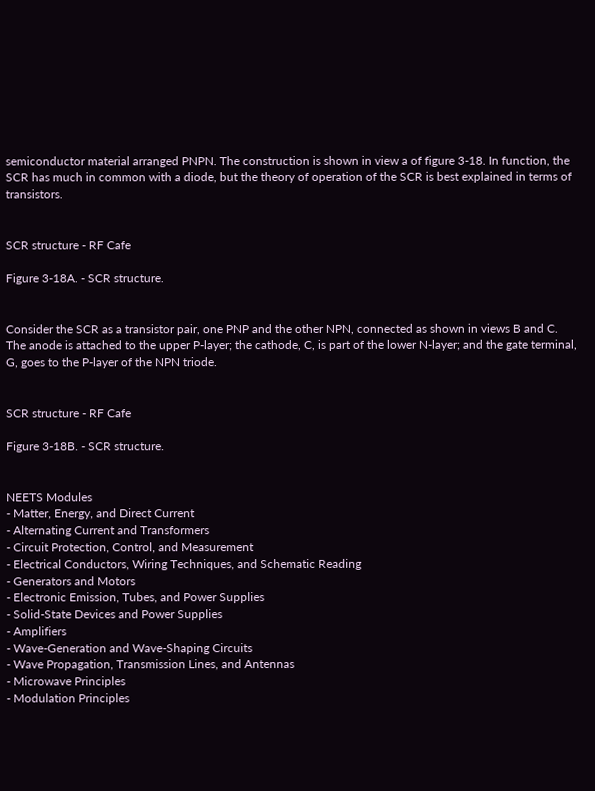semiconductor material arranged PNPN. The construction is shown in view a of figure 3-18. In function, the SCR has much in common with a diode, but the theory of operation of the SCR is best explained in terms of transistors.


SCR structure - RF Cafe

Figure 3-18A. - SCR structure.


Consider the SCR as a transistor pair, one PNP and the other NPN, connected as shown in views B and C. The anode is attached to the upper P-layer; the cathode, C, is part of the lower N-layer; and the gate terminal, G, goes to the P-layer of the NPN triode.


SCR structure - RF Cafe

Figure 3-18B. - SCR structure.


NEETS Modules
- Matter, Energy, and Direct Current
- Alternating Current and Transformers
- Circuit Protection, Control, and Measurement
- Electrical Conductors, Wiring Techniques, and Schematic Reading
- Generators and Motors
- Electronic Emission, Tubes, and Power Supplies
- Solid-State Devices and Power Supplies
- Amplifiers
- Wave-Generation and Wave-Shaping Circuits
- Wave Propagation, Transmission Lines, and Antennas
- Microwave Principles
- Modulation Principles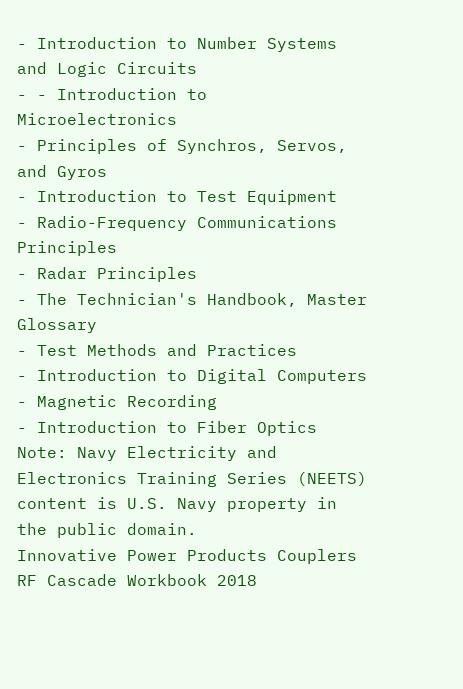- Introduction to Number Systems and Logic Circuits
- - Introduction to Microelectronics
- Principles of Synchros, Servos, and Gyros
- Introduction to Test Equipment
- Radio-Frequency Communications Principles
- Radar Principles
- The Technician's Handbook, Master Glossary
- Test Methods and Practices
- Introduction to Digital Computers
- Magnetic Recording
- Introduction to Fiber Optics
Note: Navy Electricity and Electronics Training Series (NEETS) content is U.S. Navy property in the public domain.
Innovative Power Products Couplers
RF Cascade Workbook 2018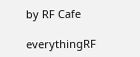by RF Cafe

everythingRF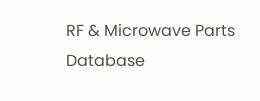RF & Microwave Parts Database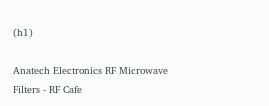(h1)

Anatech Electronics RF Microwave Filters - RF Cafe